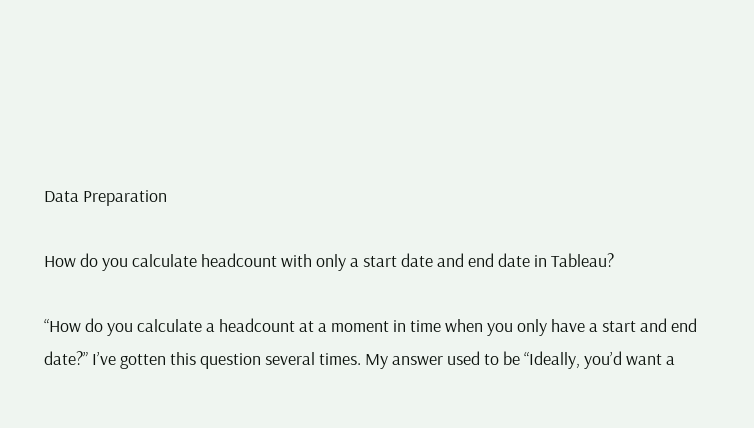Data Preparation

How do you calculate headcount with only a start date and end date in Tableau?

“How do you calculate a headcount at a moment in time when you only have a start and end date?” I’ve gotten this question several times. My answer used to be “Ideally, you’d want a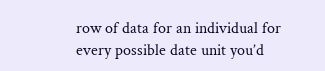row of data for an individual for every possible date unit you’d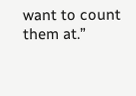want to count them at.”